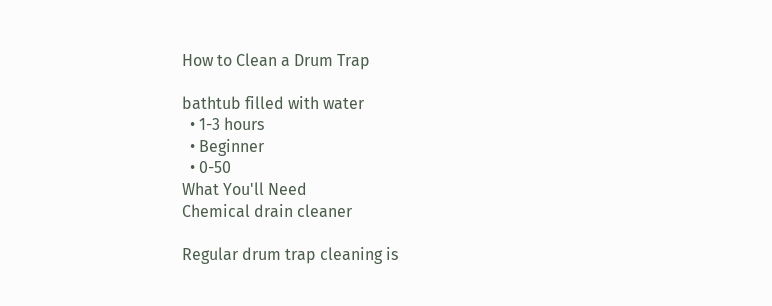How to Clean a Drum Trap

bathtub filled with water
  • 1-3 hours
  • Beginner
  • 0-50
What You'll Need
Chemical drain cleaner

Regular drum trap cleaning is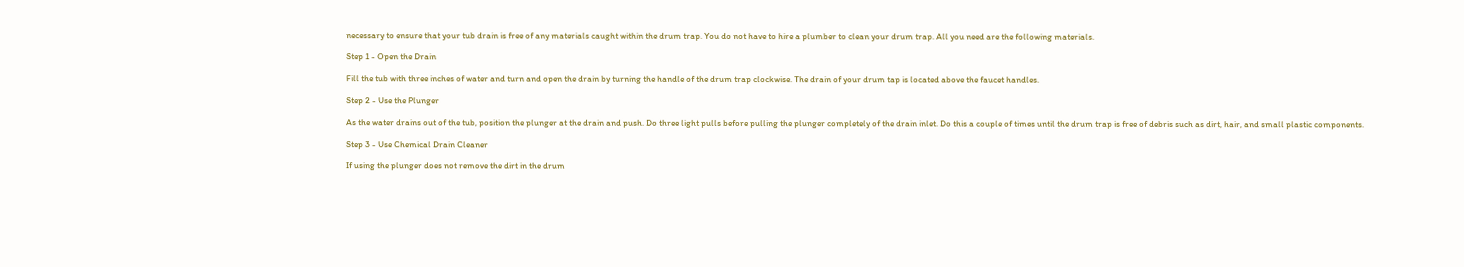necessary to ensure that your tub drain is free of any materials caught within the drum trap. You do not have to hire a plumber to clean your drum trap. All you need are the following materials.

Step 1 - Open the Drain

Fill the tub with three inches of water and turn and open the drain by turning the handle of the drum trap clockwise. The drain of your drum tap is located above the faucet handles.

Step 2 - Use the Plunger

As the water drains out of the tub, position the plunger at the drain and push. Do three light pulls before pulling the plunger completely of the drain inlet. Do this a couple of times until the drum trap is free of debris such as dirt, hair, and small plastic components.

Step 3 - Use Chemical Drain Cleaner

If using the plunger does not remove the dirt in the drum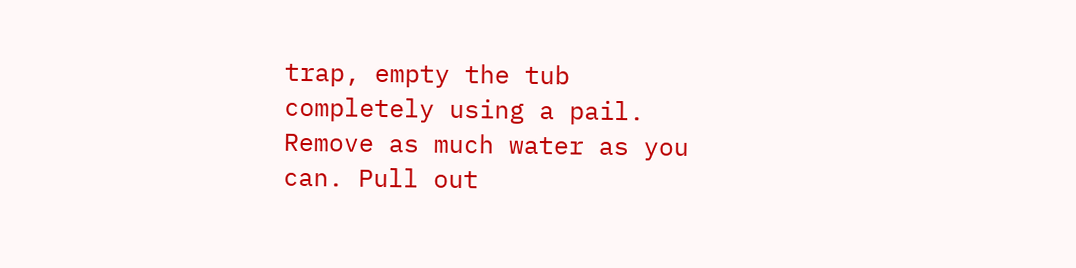trap, empty the tub completely using a pail. Remove as much water as you can. Pull out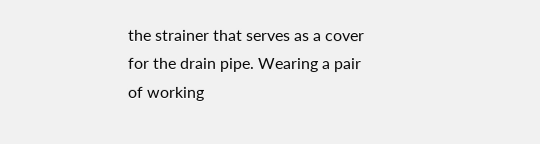the strainer that serves as a cover for the drain pipe. Wearing a pair of working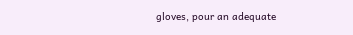gloves, pour an adequate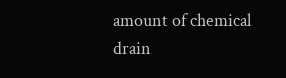amount of chemical drain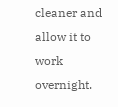cleaner and allow it to work overnight.